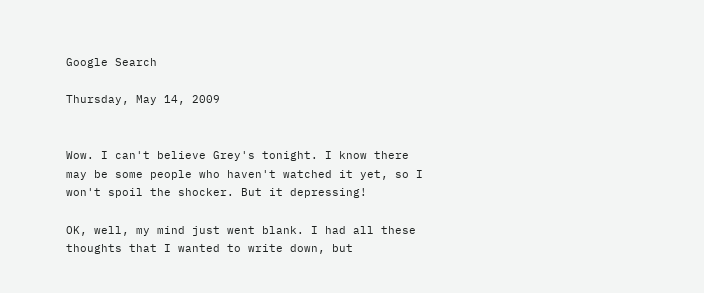Google Search

Thursday, May 14, 2009


Wow. I can't believe Grey's tonight. I know there may be some people who haven't watched it yet, so I won't spoil the shocker. But it depressing!

OK, well, my mind just went blank. I had all these thoughts that I wanted to write down, but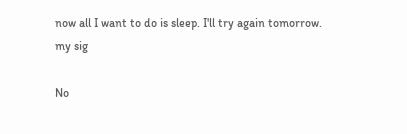now all I want to do is sleep. I'll try again tomorrow.
my sig

No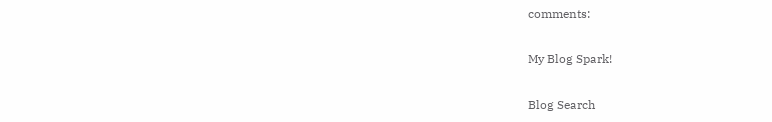comments:

My Blog Spark!

Blog Search